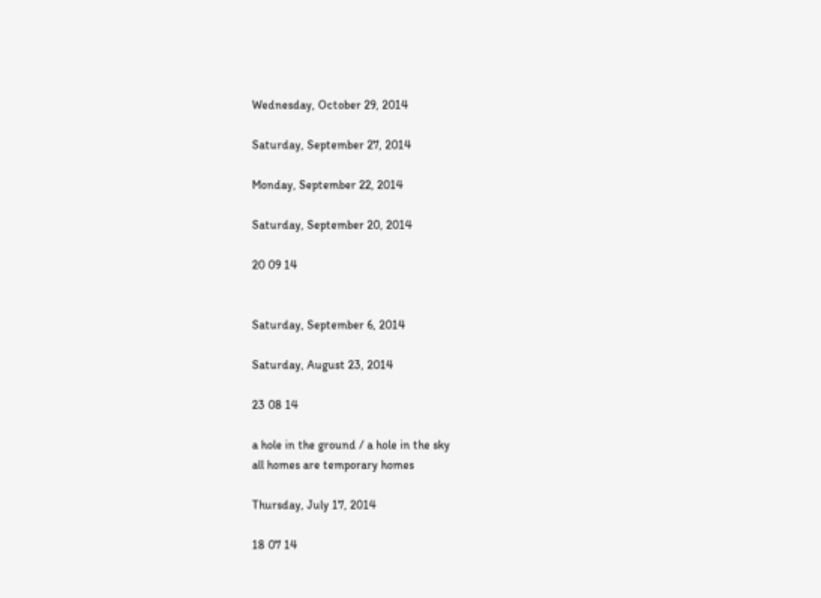Wednesday, October 29, 2014

Saturday, September 27, 2014

Monday, September 22, 2014

Saturday, September 20, 2014

20 09 14


Saturday, September 6, 2014

Saturday, August 23, 2014

23 08 14

a hole in the ground / a hole in the sky
all homes are temporary homes

Thursday, July 17, 2014

18 07 14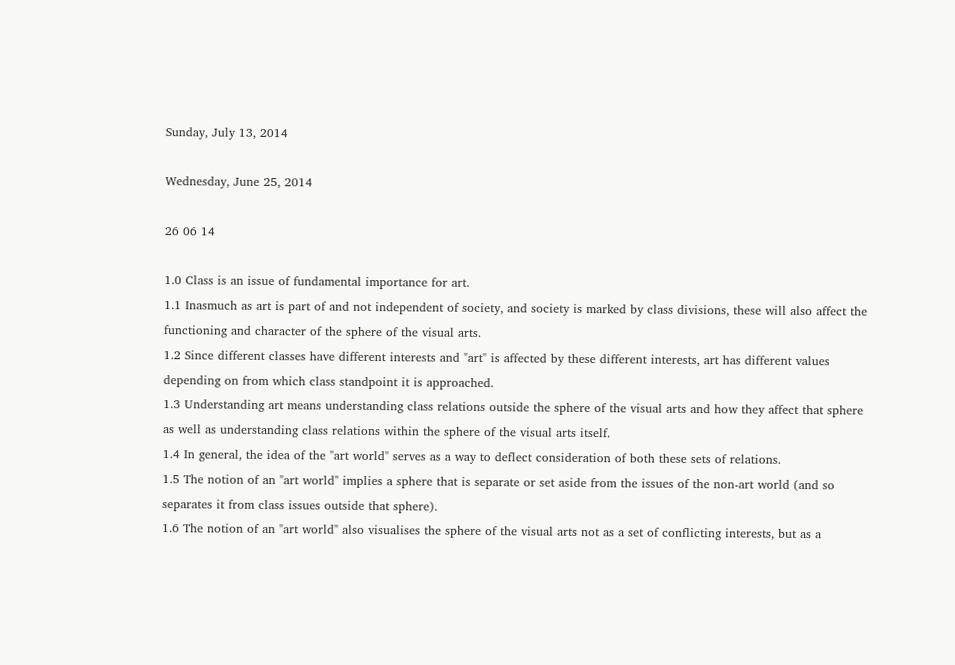Sunday, July 13, 2014

Wednesday, June 25, 2014

26 06 14

1.0 Class is an issue of fundamental importance for art.
1.1 Inasmuch as art is part of and not independent of society, and society is marked by class divisions, these will also affect the functioning and character of the sphere of the visual arts.
1.2 Since different classes have different interests and "art" is affected by these different interests, art has different values depending on from which class standpoint it is approached.
1.3 Understanding art means understanding class relations outside the sphere of the visual arts and how they affect that sphere as well as understanding class relations within the sphere of the visual arts itself.
1.4 In general, the idea of the "art world" serves as a way to deflect consideration of both these sets of relations.
1.5 The notion of an "art world" implies a sphere that is separate or set aside from the issues of the non-art world (and so separates it from class issues outside that sphere).
1.6 The notion of an "art world" also visualises the sphere of the visual arts not as a set of conflicting interests, but as a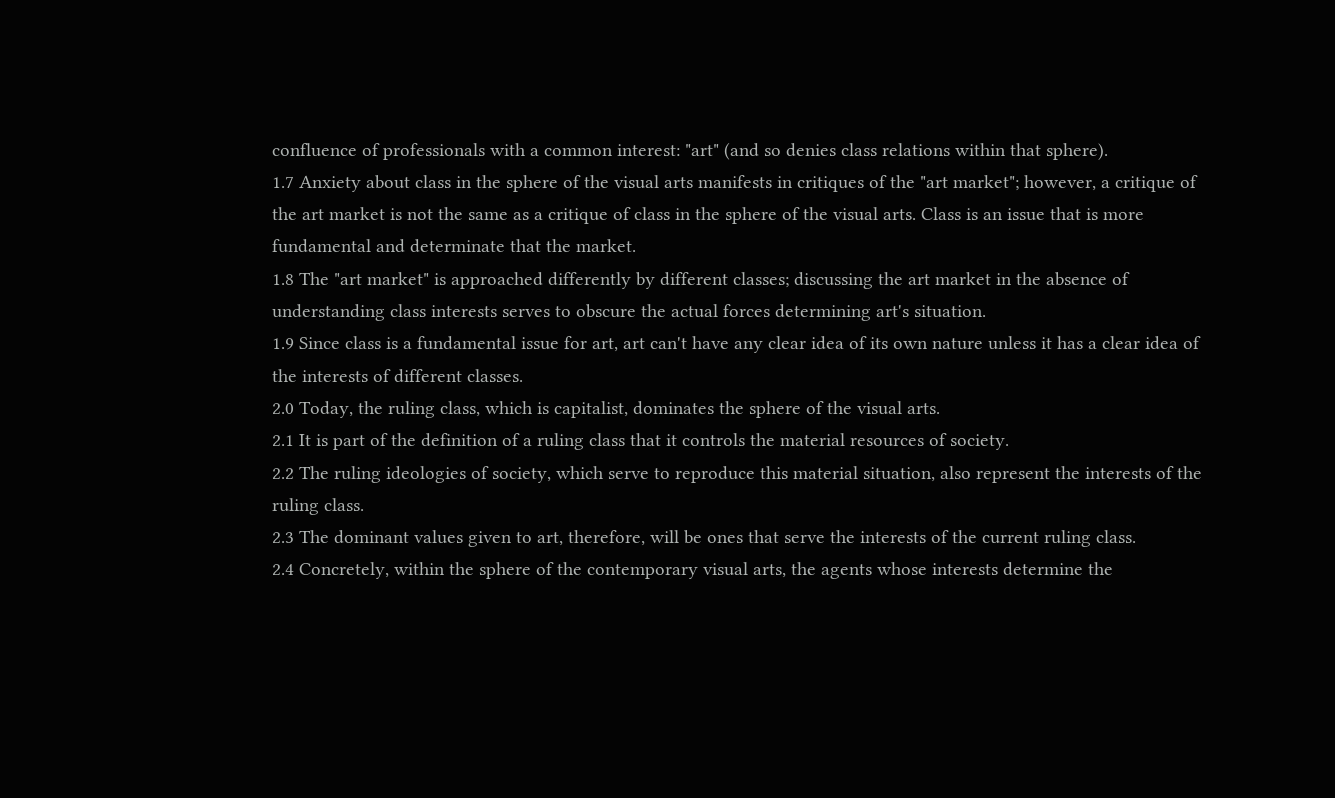confluence of professionals with a common interest: "art" (and so denies class relations within that sphere).
1.7 Anxiety about class in the sphere of the visual arts manifests in critiques of the "art market"; however, a critique of the art market is not the same as a critique of class in the sphere of the visual arts. Class is an issue that is more fundamental and determinate that the market.
1.8 The "art market" is approached differently by different classes; discussing the art market in the absence of understanding class interests serves to obscure the actual forces determining art's situation.
1.9 Since class is a fundamental issue for art, art can't have any clear idea of its own nature unless it has a clear idea of the interests of different classes.
2.0 Today, the ruling class, which is capitalist, dominates the sphere of the visual arts.
2.1 It is part of the definition of a ruling class that it controls the material resources of society.
2.2 The ruling ideologies of society, which serve to reproduce this material situation, also represent the interests of the ruling class.
2.3 The dominant values given to art, therefore, will be ones that serve the interests of the current ruling class.
2.4 Concretely, within the sphere of the contemporary visual arts, the agents whose interests determine the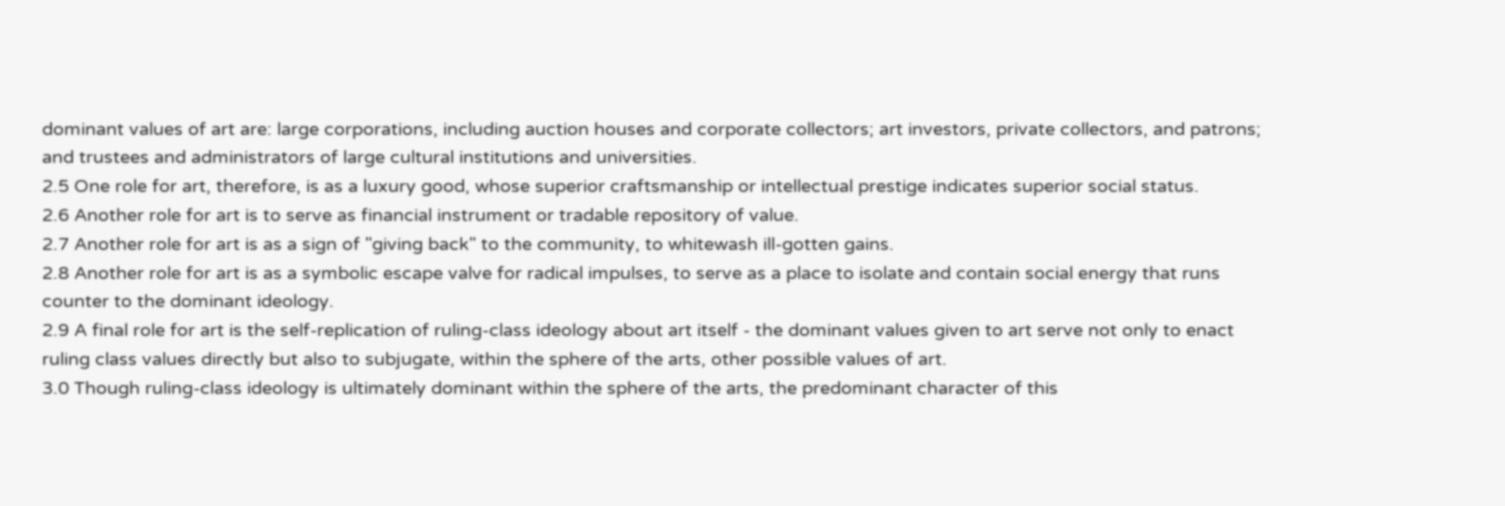dominant values of art are: large corporations, including auction houses and corporate collectors; art investors, private collectors, and patrons; and trustees and administrators of large cultural institutions and universities.
2.5 One role for art, therefore, is as a luxury good, whose superior craftsmanship or intellectual prestige indicates superior social status.
2.6 Another role for art is to serve as financial instrument or tradable repository of value.
2.7 Another role for art is as a sign of "giving back" to the community, to whitewash ill-gotten gains.
2.8 Another role for art is as a symbolic escape valve for radical impulses, to serve as a place to isolate and contain social energy that runs counter to the dominant ideology.
2.9 A final role for art is the self-replication of ruling-class ideology about art itself - the dominant values given to art serve not only to enact ruling class values directly but also to subjugate, within the sphere of the arts, other possible values of art.
3.0 Though ruling-class ideology is ultimately dominant within the sphere of the arts, the predominant character of this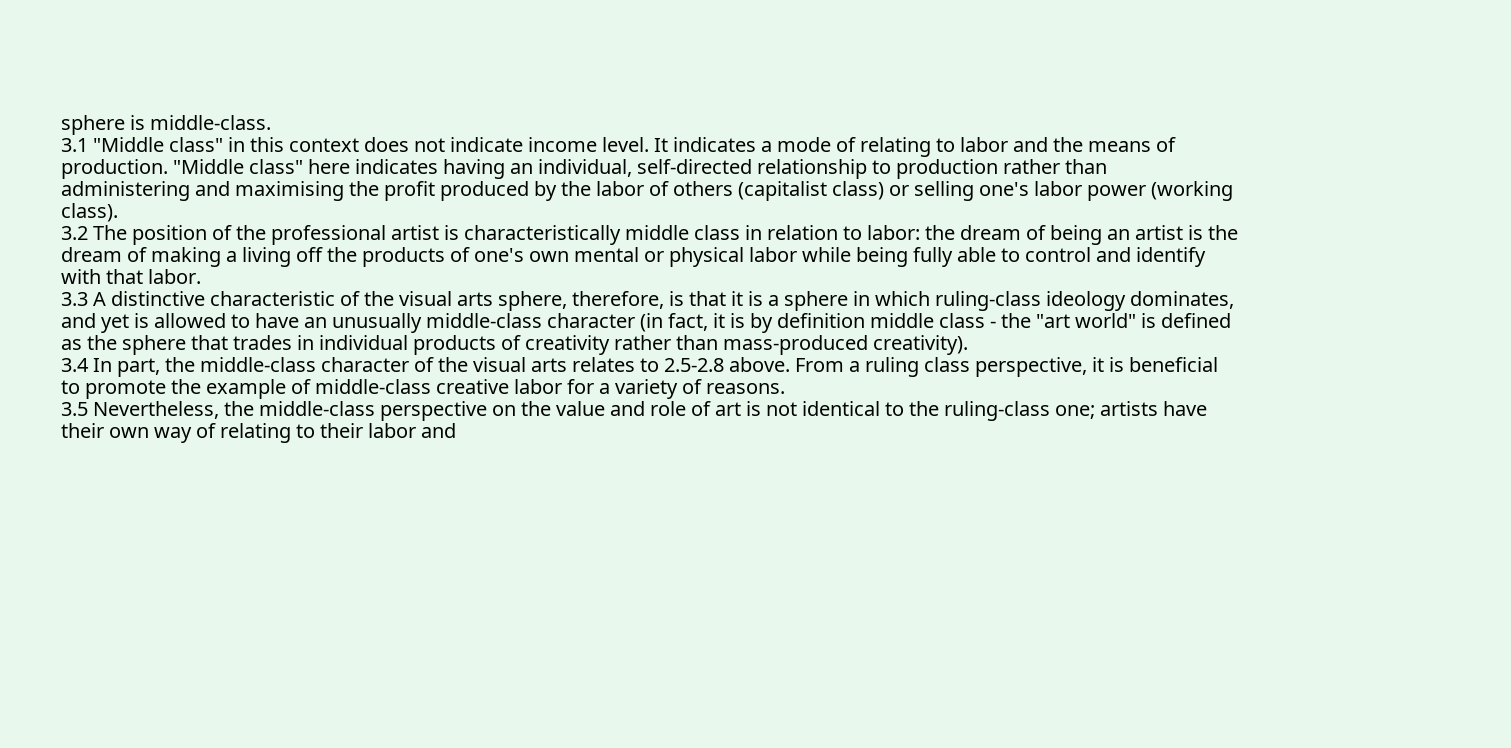sphere is middle-class.
3.1 "Middle class" in this context does not indicate income level. It indicates a mode of relating to labor and the means of production. "Middle class" here indicates having an individual, self-directed relationship to production rather than administering and maximising the profit produced by the labor of others (capitalist class) or selling one's labor power (working class).
3.2 The position of the professional artist is characteristically middle class in relation to labor: the dream of being an artist is the dream of making a living off the products of one's own mental or physical labor while being fully able to control and identify with that labor.
3.3 A distinctive characteristic of the visual arts sphere, therefore, is that it is a sphere in which ruling-class ideology dominates, and yet is allowed to have an unusually middle-class character (in fact, it is by definition middle class - the "art world" is defined as the sphere that trades in individual products of creativity rather than mass-produced creativity).
3.4 In part, the middle-class character of the visual arts relates to 2.5-2.8 above. From a ruling class perspective, it is beneficial to promote the example of middle-class creative labor for a variety of reasons.
3.5 Nevertheless, the middle-class perspective on the value and role of art is not identical to the ruling-class one; artists have their own way of relating to their labor and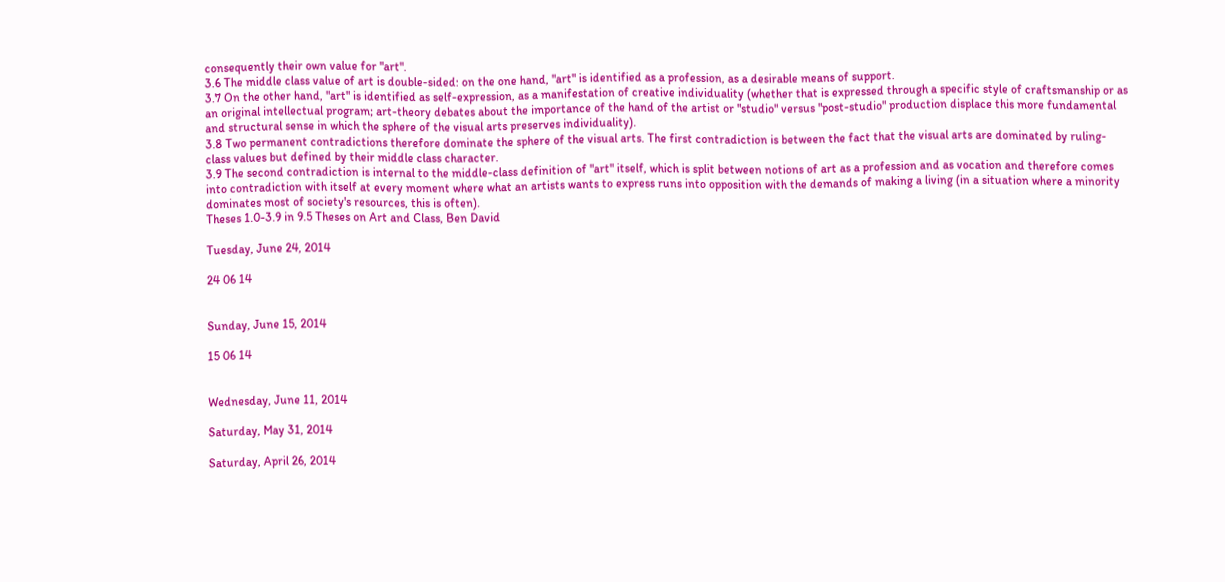consequently their own value for "art".
3.6 The middle class value of art is double-sided: on the one hand, "art" is identified as a profession, as a desirable means of support.
3.7 On the other hand, "art" is identified as self-expression, as a manifestation of creative individuality (whether that is expressed through a specific style of craftsmanship or as an original intellectual program; art-theory debates about the importance of the hand of the artist or "studio" versus "post-studio" production displace this more fundamental and structural sense in which the sphere of the visual arts preserves individuality).
3.8 Two permanent contradictions therefore dominate the sphere of the visual arts. The first contradiction is between the fact that the visual arts are dominated by ruling-class values but defined by their middle class character.
3.9 The second contradiction is internal to the middle-class definition of "art" itself, which is split between notions of art as a profession and as vocation and therefore comes into contradiction with itself at every moment where what an artists wants to express runs into opposition with the demands of making a living (in a situation where a minority dominates most of society's resources, this is often).
Theses 1.0-3.9 in 9.5 Theses on Art and Class, Ben David

Tuesday, June 24, 2014

24 06 14


Sunday, June 15, 2014

15 06 14


Wednesday, June 11, 2014

Saturday, May 31, 2014

Saturday, April 26, 2014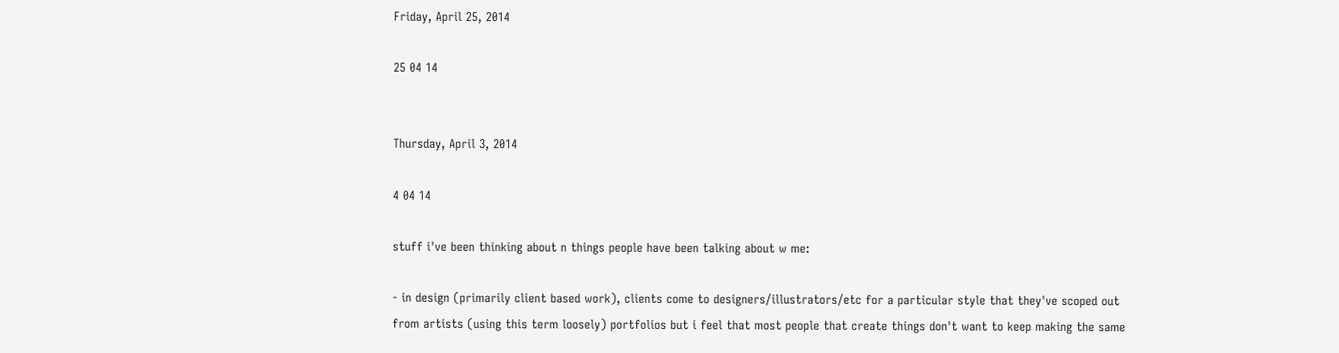Friday, April 25, 2014

25 04 14


Thursday, April 3, 2014

4 04 14

stuff i've been thinking about n things people have been talking about w me:

- in design (primarily client based work), clients come to designers/illustrators/etc for a particular style that they've scoped out from artists (using this term loosely) portfolios but i feel that most people that create things don't want to keep making the same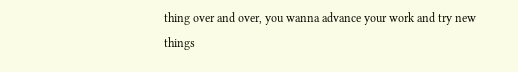thing over and over, you wanna advance your work and try new things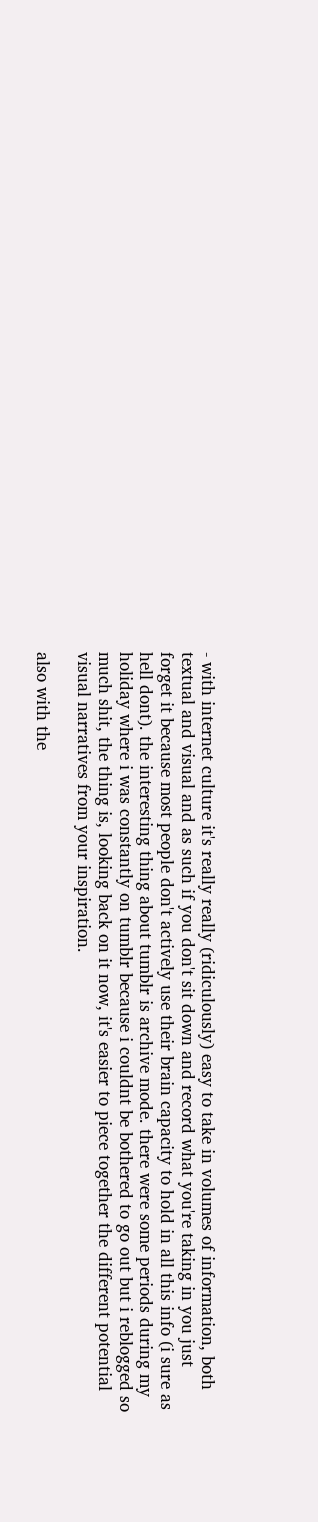- with internet culture it's really really (ridiculously) easy to take in volumes of information, both textual and visual and as such if you don't sit down and record what you're taking in you just forget it because most people don't actively use their brain capacity to hold in all this info (i sure as hell dont). the interesting thing about tumblr is archive mode. there were some periods during my holiday where i was constantly on tumblr because i couldnt be bothered to go out but i reblogged so much shit, the thing is, looking back on it now, it's easier to piece together the different potential visual narratives from your inspiration.

also with the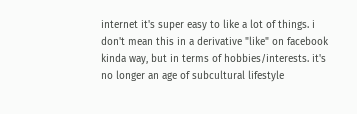internet it's super easy to like a lot of things. i don't mean this in a derivative "like" on facebook kinda way, but in terms of hobbies/interests. it's no longer an age of subcultural lifestyle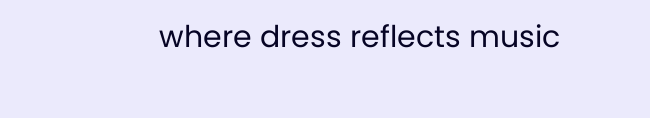where dress reflects music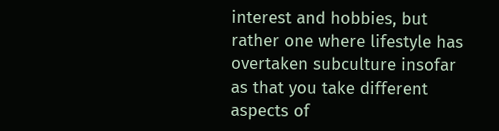interest and hobbies, but rather one where lifestyle has overtaken subculture insofar as that you take different aspects of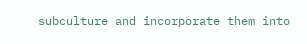subculture and incorporate them into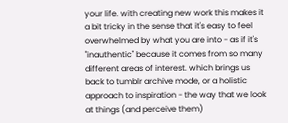your life. with creating new work this makes it a bit tricky in the sense that it's easy to feel overwhelmed by what you are into - as if it's "inauthentic" because it comes from so many different areas of interest. which brings us back to tumblr archive mode, or a holistic approach to inspiration - the way that we look at things (and perceive them)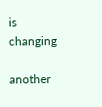is changing

another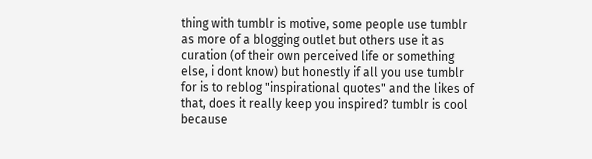thing with tumblr is motive, some people use tumblr as more of a blogging outlet but others use it as curation (of their own perceived life or something else, i dont know) but honestly if all you use tumblr for is to reblog "inspirational quotes" and the likes of that, does it really keep you inspired? tumblr is cool because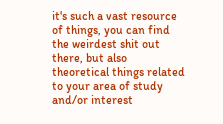it's such a vast resource of things, you can find the weirdest shit out there, but also theoretical things related to your area of study and/or interest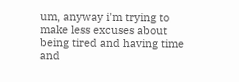um, anyway i'm trying to make less excuses about being tired and having time and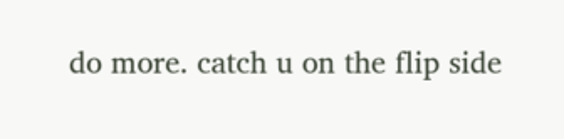do more. catch u on the flip side